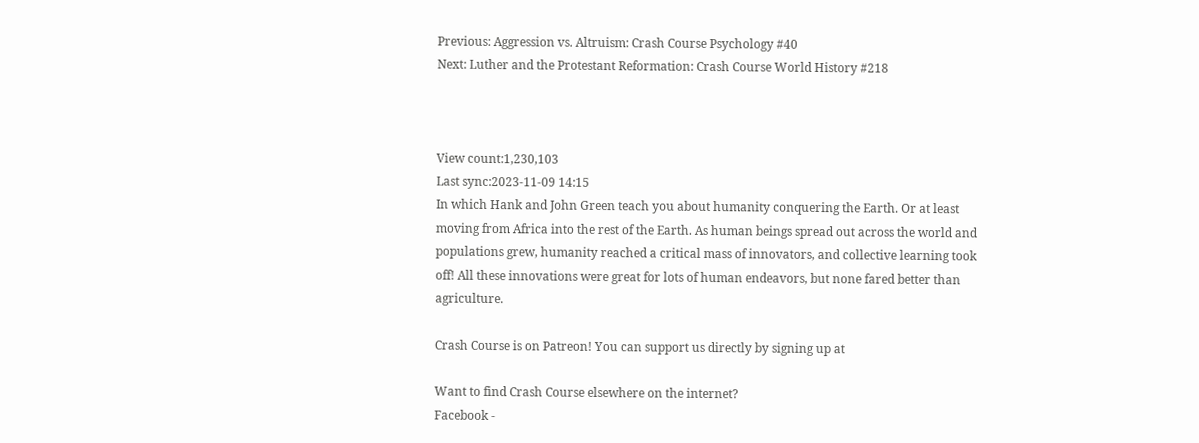Previous: Aggression vs. Altruism: Crash Course Psychology #40
Next: Luther and the Protestant Reformation: Crash Course World History #218



View count:1,230,103
Last sync:2023-11-09 14:15
In which Hank and John Green teach you about humanity conquering the Earth. Or at least moving from Africa into the rest of the Earth. As human beings spread out across the world and populations grew, humanity reached a critical mass of innovators, and collective learning took off! All these innovations were great for lots of human endeavors, but none fared better than agriculture.

Crash Course is on Patreon! You can support us directly by signing up at

Want to find Crash Course elsewhere on the internet?
Facebook -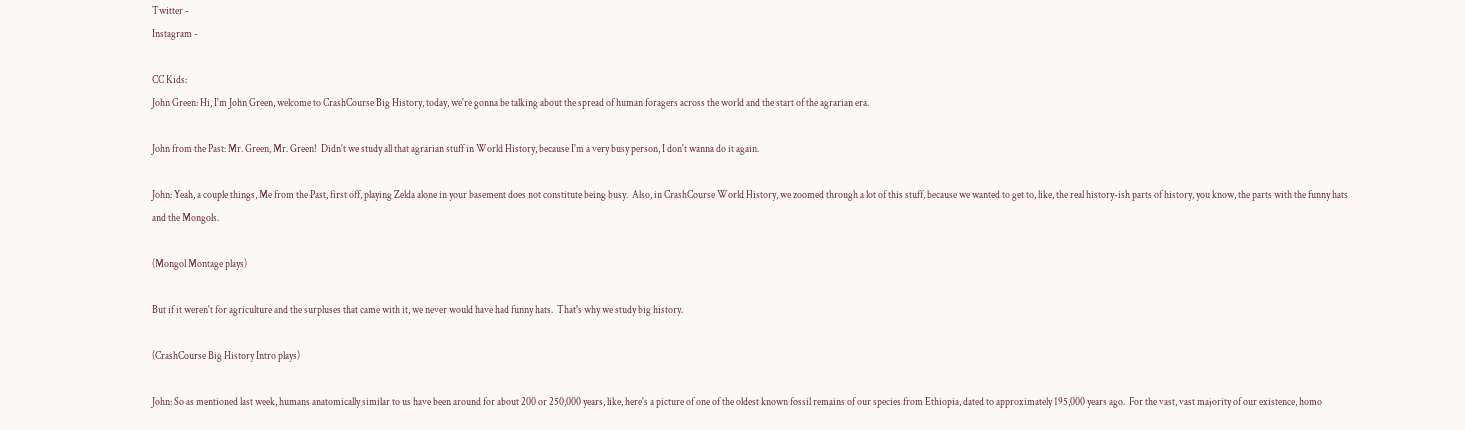Twitter -
Instagram -

CC Kids:
John Green: Hi, I'm John Green, welcome to CrashCourse Big History, today, we're gonna be talking about the spread of human foragers across the world and the start of the agrarian era.

John from the Past: Mr. Green, Mr. Green!  Didn't we study all that agrarian stuff in World History, because I'm a very busy person, I don't wanna do it again.

John: Yeah, a couple things, Me from the Past, first off, playing Zelda alone in your basement does not constitute being busy.  Also, in CrashCourse World History, we zoomed through a lot of this stuff, because we wanted to get to, like, the real history-ish parts of history, you know, the parts with the funny hats and the Mongols.

(Mongol Montage plays)

But if it weren't for agriculture and the surpluses that came with it, we never would have had funny hats.  That's why we study big history.

(CrashCourse Big History Intro plays)

John: So as mentioned last week, humans anatomically similar to us have been around for about 200 or 250,000 years, like, here's a picture of one of the oldest known fossil remains of our species from Ethiopia, dated to approximately 195,000 years ago.  For the vast, vast majority of our existence, homo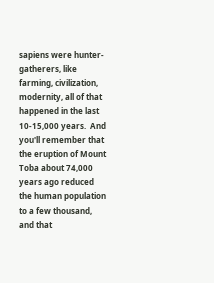sapiens were hunter-gatherers, like farming, civilization, modernity, all of that happened in the last 10-15,000 years.  And you'll remember that the eruption of Mount Toba about 74,000 years ago reduced the human population to a few thousand, and that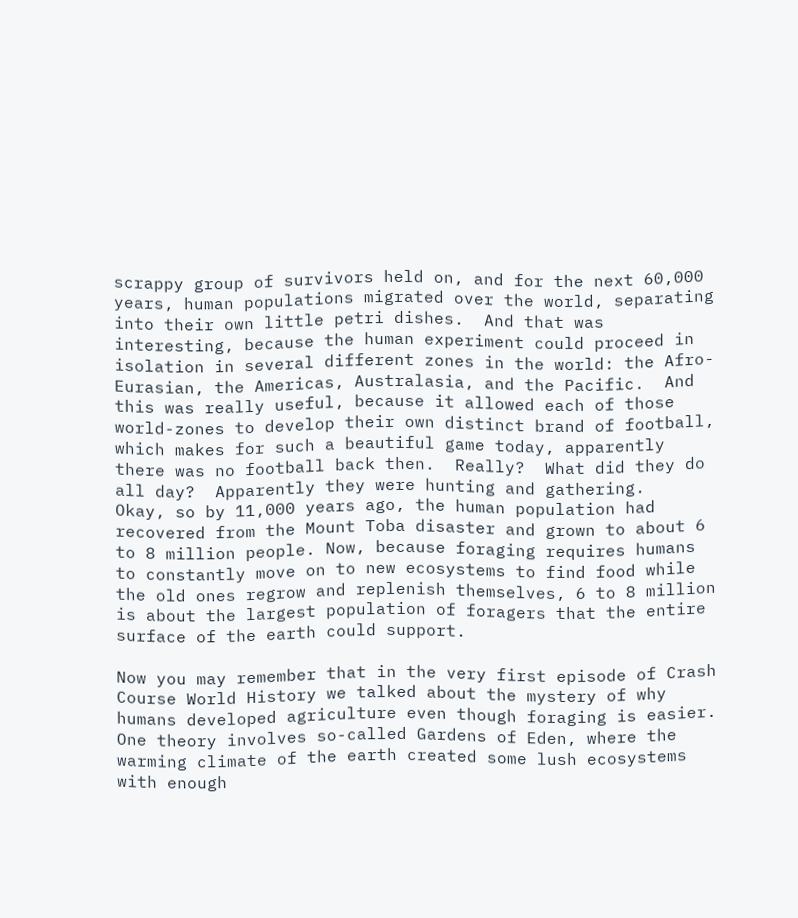scrappy group of survivors held on, and for the next 60,000 years, human populations migrated over the world, separating into their own little petri dishes.  And that was interesting, because the human experiment could proceed in isolation in several different zones in the world: the Afro-Eurasian, the Americas, Australasia, and the Pacific.  And this was really useful, because it allowed each of those world-zones to develop their own distinct brand of football, which makes for such a beautiful game today, apparently there was no football back then.  Really?  What did they do all day?  Apparently they were hunting and gathering.
Okay, so by 11,000 years ago, the human population had recovered from the Mount Toba disaster and grown to about 6 to 8 million people. Now, because foraging requires humans to constantly move on to new ecosystems to find food while the old ones regrow and replenish themselves, 6 to 8 million is about the largest population of foragers that the entire surface of the earth could support.

Now you may remember that in the very first episode of Crash Course World History we talked about the mystery of why humans developed agriculture even though foraging is easier. One theory involves so-called Gardens of Eden, where the warming climate of the earth created some lush ecosystems with enough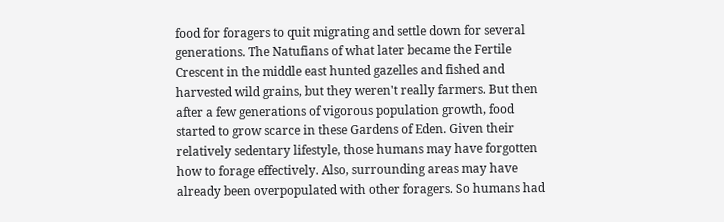food for foragers to quit migrating and settle down for several generations. The Natufians of what later became the Fertile Crescent in the middle east hunted gazelles and fished and harvested wild grains, but they weren't really farmers. But then after a few generations of vigorous population growth, food started to grow scarce in these Gardens of Eden. Given their relatively sedentary lifestyle, those humans may have forgotten how to forage effectively. Also, surrounding areas may have already been overpopulated with other foragers. So humans had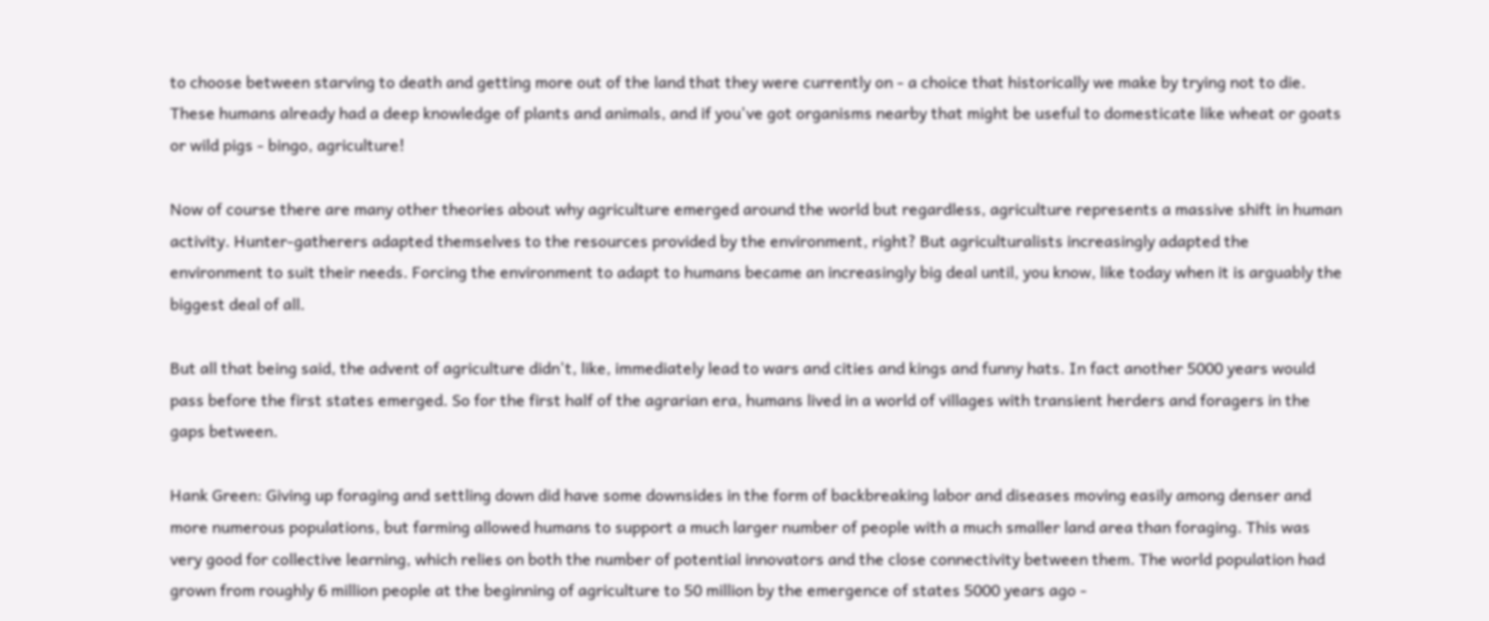to choose between starving to death and getting more out of the land that they were currently on - a choice that historically we make by trying not to die. These humans already had a deep knowledge of plants and animals, and if you've got organisms nearby that might be useful to domesticate like wheat or goats or wild pigs - bingo, agriculture!

Now of course there are many other theories about why agriculture emerged around the world but regardless, agriculture represents a massive shift in human activity. Hunter-gatherers adapted themselves to the resources provided by the environment, right? But agriculturalists increasingly adapted the environment to suit their needs. Forcing the environment to adapt to humans became an increasingly big deal until, you know, like today when it is arguably the biggest deal of all.

But all that being said, the advent of agriculture didn't, like, immediately lead to wars and cities and kings and funny hats. In fact another 5000 years would pass before the first states emerged. So for the first half of the agrarian era, humans lived in a world of villages with transient herders and foragers in the gaps between.

Hank Green: Giving up foraging and settling down did have some downsides in the form of backbreaking labor and diseases moving easily among denser and more numerous populations, but farming allowed humans to support a much larger number of people with a much smaller land area than foraging. This was very good for collective learning, which relies on both the number of potential innovators and the close connectivity between them. The world population had grown from roughly 6 million people at the beginning of agriculture to 50 million by the emergence of states 5000 years ago -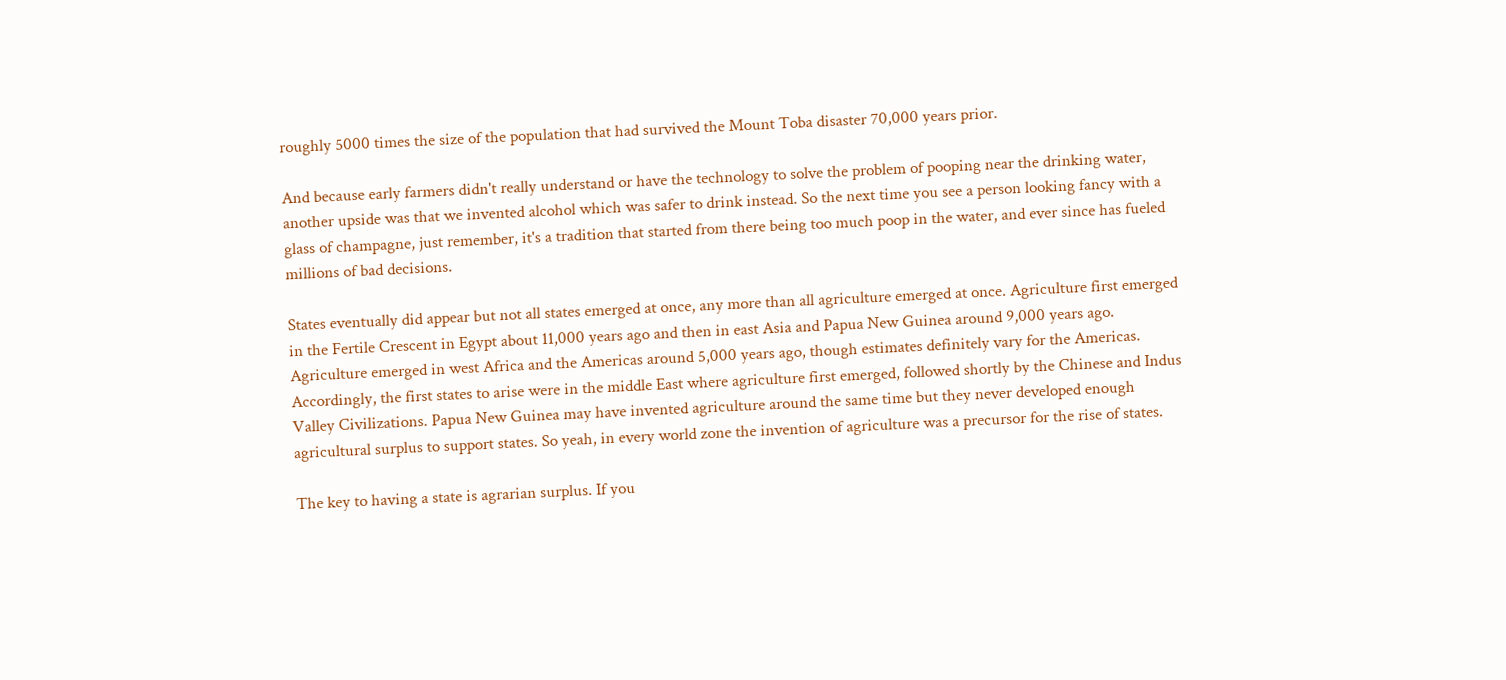roughly 5000 times the size of the population that had survived the Mount Toba disaster 70,000 years prior.

And because early farmers didn't really understand or have the technology to solve the problem of pooping near the drinking water, another upside was that we invented alcohol which was safer to drink instead. So the next time you see a person looking fancy with a glass of champagne, just remember, it's a tradition that started from there being too much poop in the water, and ever since has fueled millions of bad decisions.

States eventually did appear but not all states emerged at once, any more than all agriculture emerged at once. Agriculture first emerged in the Fertile Crescent in Egypt about 11,000 years ago and then in east Asia and Papua New Guinea around 9,000 years ago. Agriculture emerged in west Africa and the Americas around 5,000 years ago, though estimates definitely vary for the Americas. Accordingly, the first states to arise were in the middle East where agriculture first emerged, followed shortly by the Chinese and Indus Valley Civilizations. Papua New Guinea may have invented agriculture around the same time but they never developed enough agricultural surplus to support states. So yeah, in every world zone the invention of agriculture was a precursor for the rise of states.

The key to having a state is agrarian surplus. If you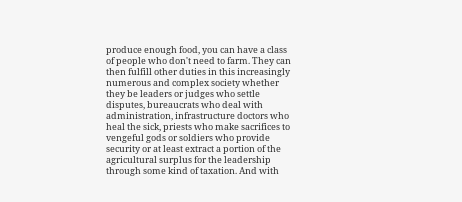produce enough food, you can have a class of people who don't need to farm. They can then fulfill other duties in this increasingly numerous and complex society whether they be leaders or judges who settle disputes, bureaucrats who deal with administration, infrastructure doctors who heal the sick, priests who make sacrifices to vengeful gods or soldiers who provide security or at least extract a portion of the agricultural surplus for the leadership through some kind of taxation. And with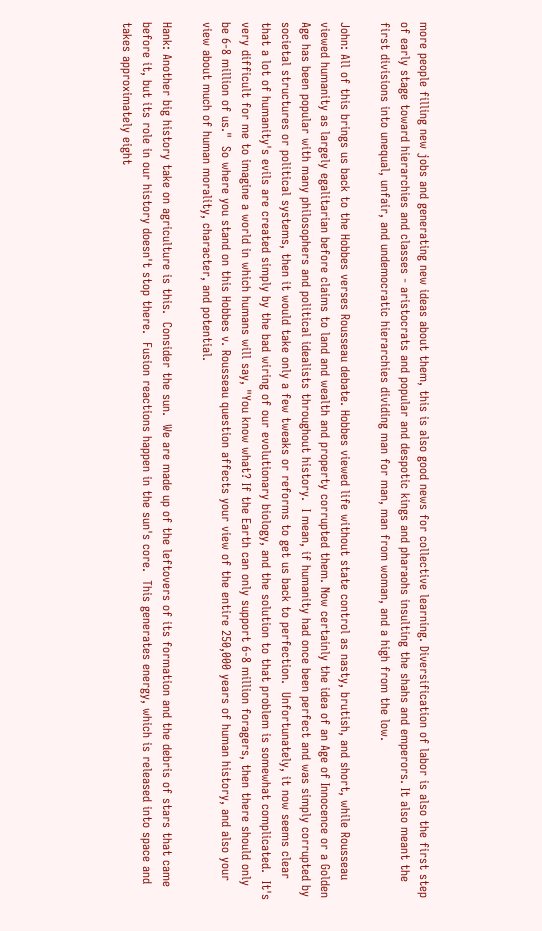more people filling new jobs and generating new ideas about them, this is also good news for collective learning. Diversification of labor is also the first step of early stage toward hierarchies and classes - aristocrats and popular and despotic kings and pharaohs insulting the shahs and emperors. It also meant the first divisions into unequal, unfair, and undemocratic hierarchies dividing man for man, man from woman, and a high from the low.

John: All of this brings us back to the Hobbes verses Rousseau debate. Hobbes viewed life without state control as nasty, brutish, and short, while Rousseau viewed humanity as largely egalitarian before claims to land and wealth and property corrupted them. Now certainly the idea of an Age of Innocence or a Golden Age has been popular with many philosophers and political idealists throughout history.  I mean, if humanity had once been perfect and was simply corrupted by societal structures or political systems, then it would take only a few tweaks or reforms to get us back to perfection.  Unfortunately, it now seems clear that a lot of humanity's evils are created simply by the bad wiring of our evolutionary biology, and the solution to that problem is somewhat complicated.  It's very difficult for me to imagine a world in which humans will say, "You know what? If the Earth can only support 6-8 million foragers, then there should only be 6-8 million of us."  So where you stand on this Hobbes v. Rousseau question affects your view of the entire 250,000 years of human history, and also your view about much of human morality, character, and potential.

Hank: Another big history take on agriculture is this.  Consider the sun.  We are made up of the leftovers of its formation and the debris of stars that came before it, but its role in our history doesn't stop there.  Fusion reactions happen in the sun's core.  This generates energy, which is released into space and takes approximately eight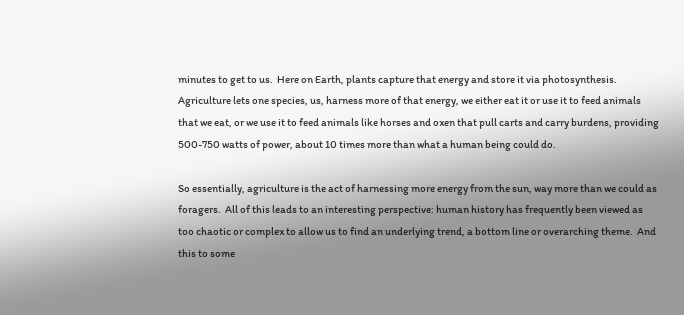minutes to get to us.  Here on Earth, plants capture that energy and store it via photosynthesis.  Agriculture lets one species, us, harness more of that energy, we either eat it or use it to feed animals that we eat, or we use it to feed animals like horses and oxen that pull carts and carry burdens, providing 500-750 watts of power, about 10 times more than what a human being could do.

So essentially, agriculture is the act of harnessing more energy from the sun, way more than we could as foragers.  All of this leads to an interesting perspective: human history has frequently been viewed as too chaotic or complex to allow us to find an underlying trend, a bottom line or overarching theme.  And this to some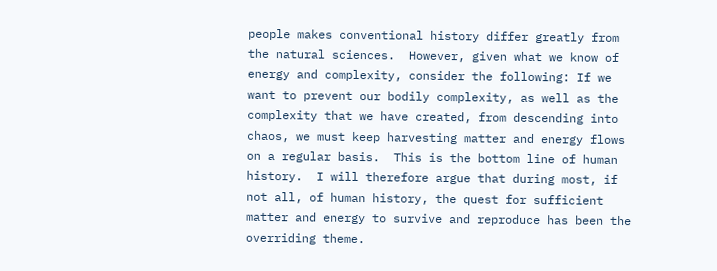people makes conventional history differ greatly from the natural sciences.  However, given what we know of energy and complexity, consider the following: If we want to prevent our bodily complexity, as well as the complexity that we have created, from descending into chaos, we must keep harvesting matter and energy flows on a regular basis.  This is the bottom line of human history.  I will therefore argue that during most, if not all, of human history, the quest for sufficient matter and energy to survive and reproduce has been the overriding theme.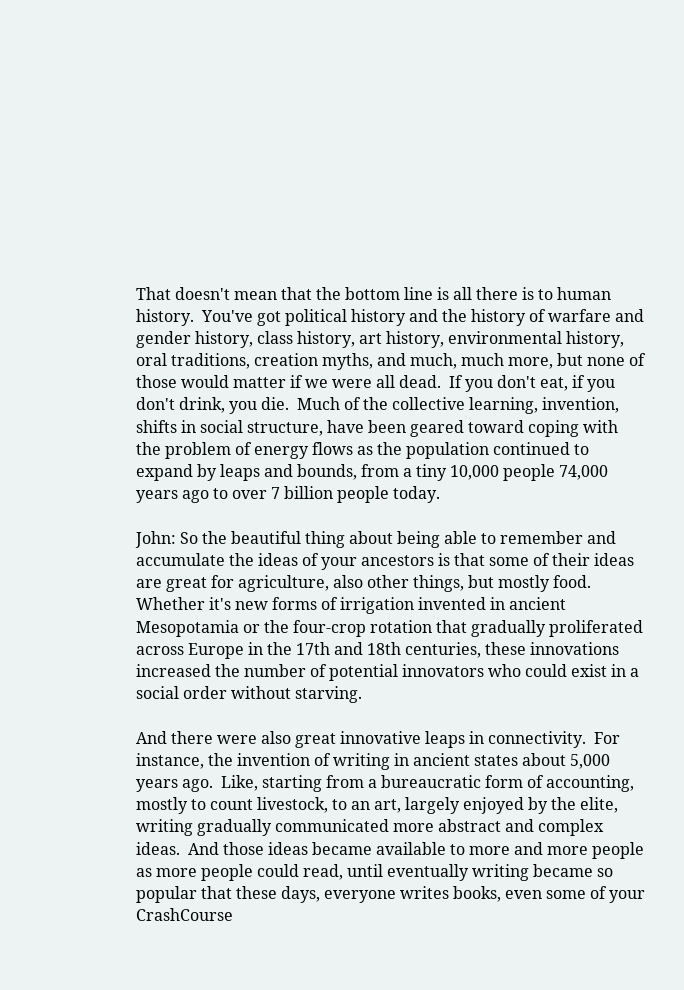That doesn't mean that the bottom line is all there is to human history.  You've got political history and the history of warfare and gender history, class history, art history, environmental history, oral traditions, creation myths, and much, much more, but none of those would matter if we were all dead.  If you don't eat, if you don't drink, you die.  Much of the collective learning, invention, shifts in social structure, have been geared toward coping with the problem of energy flows as the population continued to expand by leaps and bounds, from a tiny 10,000 people 74,000 years ago to over 7 billion people today.

John: So the beautiful thing about being able to remember and accumulate the ideas of your ancestors is that some of their ideas are great for agriculture, also other things, but mostly food.  Whether it's new forms of irrigation invented in ancient Mesopotamia or the four-crop rotation that gradually proliferated across Europe in the 17th and 18th centuries, these innovations increased the number of potential innovators who could exist in a social order without starving.

And there were also great innovative leaps in connectivity.  For instance, the invention of writing in ancient states about 5,000 years ago.  Like, starting from a bureaucratic form of accounting, mostly to count livestock, to an art, largely enjoyed by the elite, writing gradually communicated more abstract and complex ideas.  And those ideas became available to more and more people as more people could read, until eventually writing became so popular that these days, everyone writes books, even some of your CrashCourse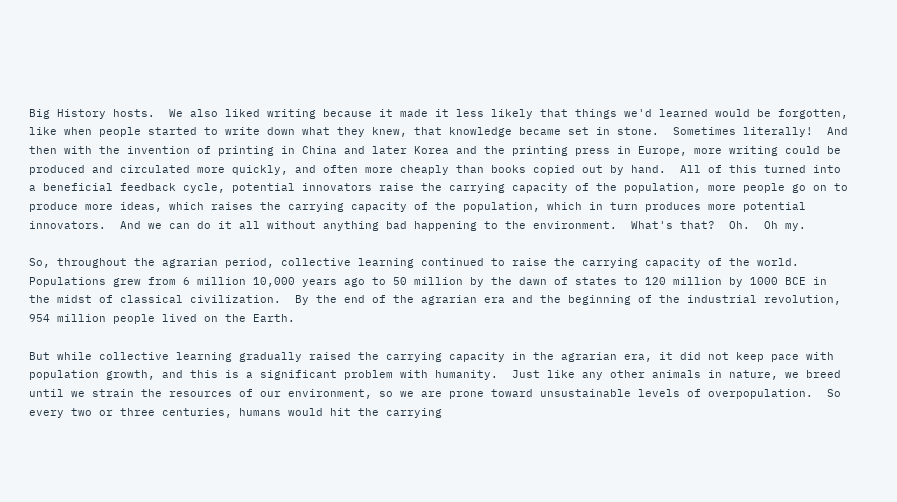Big History hosts.  We also liked writing because it made it less likely that things we'd learned would be forgotten, like when people started to write down what they knew, that knowledge became set in stone.  Sometimes literally!  And then with the invention of printing in China and later Korea and the printing press in Europe, more writing could be produced and circulated more quickly, and often more cheaply than books copied out by hand.  All of this turned into a beneficial feedback cycle, potential innovators raise the carrying capacity of the population, more people go on to produce more ideas, which raises the carrying capacity of the population, which in turn produces more potential innovators.  And we can do it all without anything bad happening to the environment.  What's that?  Oh.  Oh my.

So, throughout the agrarian period, collective learning continued to raise the carrying capacity of the world.  Populations grew from 6 million 10,000 years ago to 50 million by the dawn of states to 120 million by 1000 BCE in the midst of classical civilization.  By the end of the agrarian era and the beginning of the industrial revolution, 954 million people lived on the Earth.

But while collective learning gradually raised the carrying capacity in the agrarian era, it did not keep pace with population growth, and this is a significant problem with humanity.  Just like any other animals in nature, we breed until we strain the resources of our environment, so we are prone toward unsustainable levels of overpopulation.  So every two or three centuries, humans would hit the carrying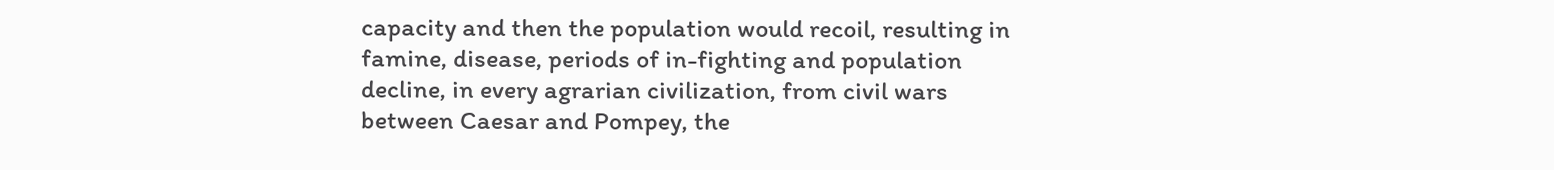capacity and then the population would recoil, resulting in famine, disease, periods of in-fighting and population decline, in every agrarian civilization, from civil wars between Caesar and Pompey, the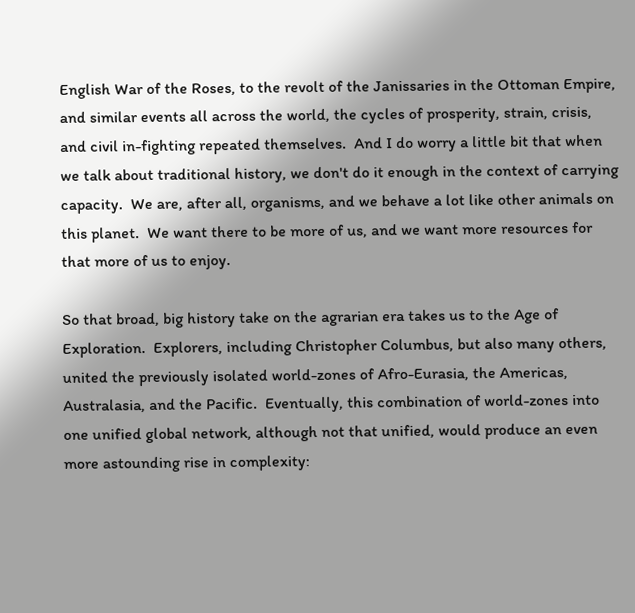English War of the Roses, to the revolt of the Janissaries in the Ottoman Empire, and similar events all across the world, the cycles of prosperity, strain, crisis, and civil in-fighting repeated themselves.  And I do worry a little bit that when we talk about traditional history, we don't do it enough in the context of carrying capacity.  We are, after all, organisms, and we behave a lot like other animals on this planet.  We want there to be more of us, and we want more resources for that more of us to enjoy.

So that broad, big history take on the agrarian era takes us to the Age of Exploration.  Explorers, including Christopher Columbus, but also many others, united the previously isolated world-zones of Afro-Eurasia, the Americas, Australasia, and the Pacific.  Eventually, this combination of world-zones into one unified global network, although not that unified, would produce an even more astounding rise in complexity: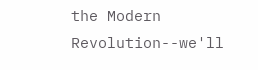the Modern Revolution--we'll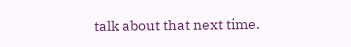talk about that next time.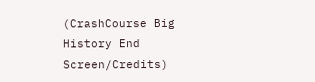(CrashCourse Big History End Screen/Credits)